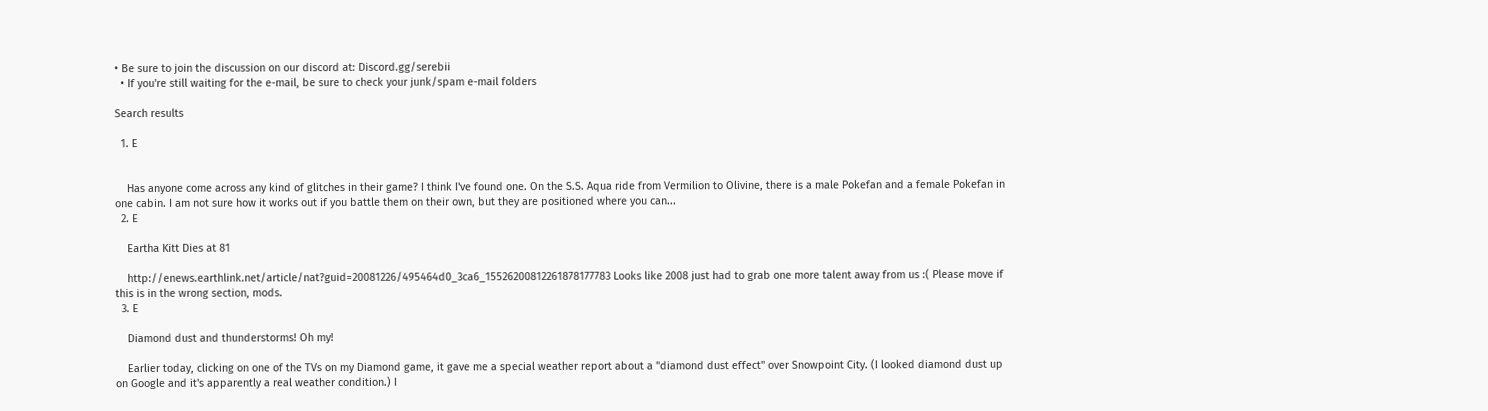• Be sure to join the discussion on our discord at: Discord.gg/serebii
  • If you're still waiting for the e-mail, be sure to check your junk/spam e-mail folders

Search results

  1. E


    Has anyone come across any kind of glitches in their game? I think I've found one. On the S.S. Aqua ride from Vermilion to Olivine, there is a male Pokefan and a female Pokefan in one cabin. I am not sure how it works out if you battle them on their own, but they are positioned where you can...
  2. E

    Eartha Kitt Dies at 81

    http://enews.earthlink.net/article/nat?guid=20081226/495464d0_3ca6_15526200812261878177783 Looks like 2008 just had to grab one more talent away from us :( Please move if this is in the wrong section, mods.
  3. E

    Diamond dust and thunderstorms! Oh my!

    Earlier today, clicking on one of the TVs on my Diamond game, it gave me a special weather report about a "diamond dust effect" over Snowpoint City. (I looked diamond dust up on Google and it's apparently a real weather condition.) I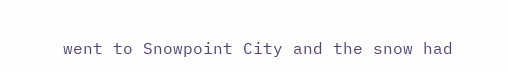went to Snowpoint City and the snow had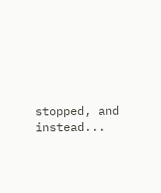stopped, and instead...